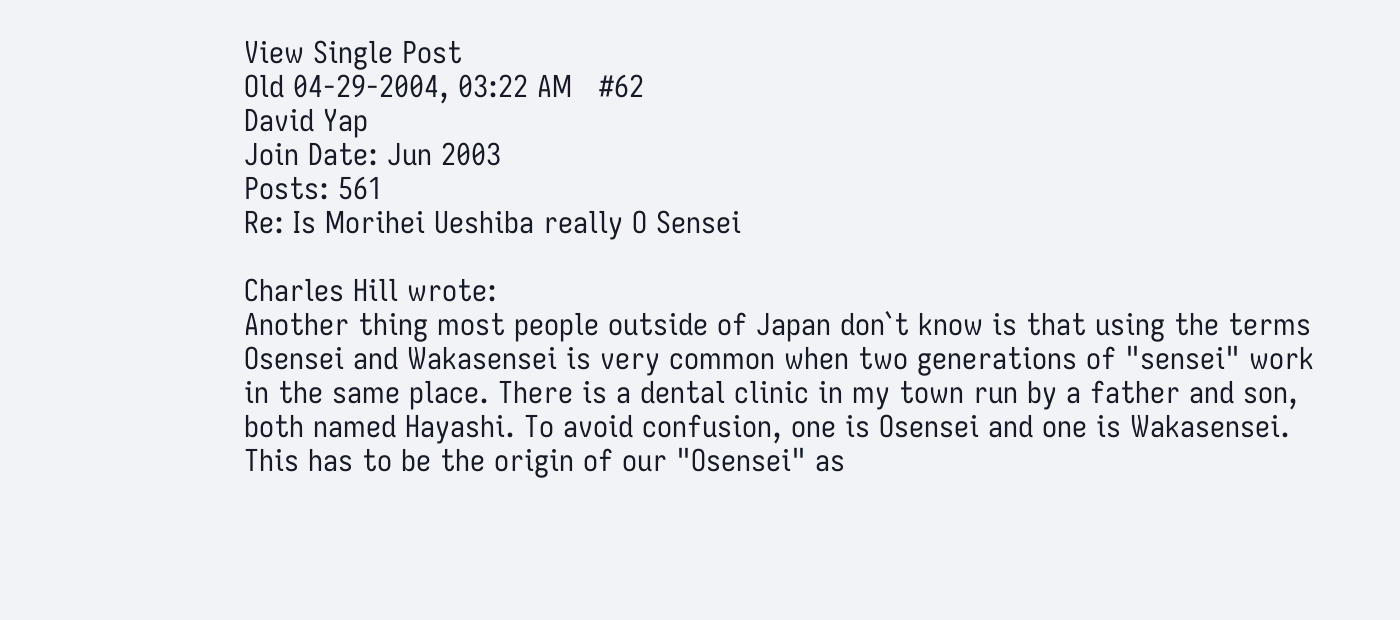View Single Post
Old 04-29-2004, 03:22 AM   #62
David Yap
Join Date: Jun 2003
Posts: 561
Re: Is Morihei Ueshiba really O Sensei

Charles Hill wrote:
Another thing most people outside of Japan don`t know is that using the terms Osensei and Wakasensei is very common when two generations of "sensei" work in the same place. There is a dental clinic in my town run by a father and son, both named Hayashi. To avoid confusion, one is Osensei and one is Wakasensei. This has to be the origin of our "Osensei" as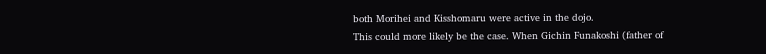both Morihei and Kisshomaru were active in the dojo.
This could more likely be the case. When Gichin Funakoshi (father of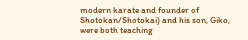modern karate and founder of Shotokan/Shotokai) and his son, Giko, were both teaching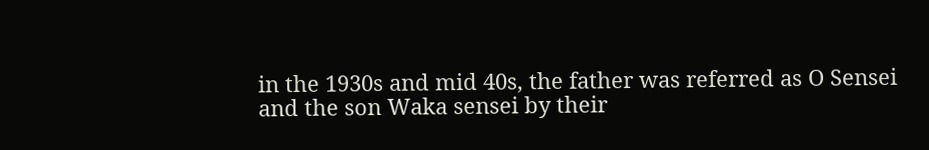in the 1930s and mid 40s, the father was referred as O Sensei and the son Waka sensei by their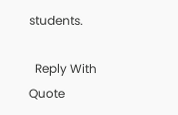students.

  Reply With Quote